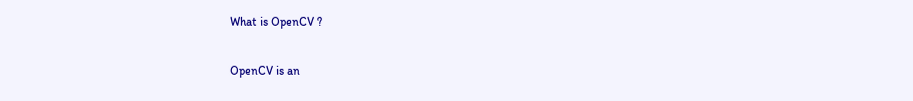What is OpenCV ?

OpenCV is an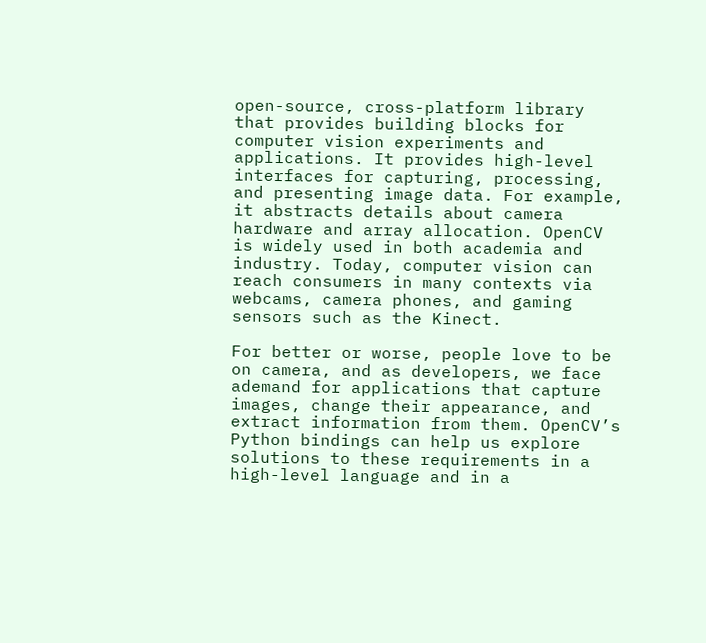open-source, cross-platform library that provides building blocks for computer vision experiments and applications. It provides high-level interfaces for capturing, processing, and presenting image data. For example, it abstracts details about camera hardware and array allocation. OpenCV is widely used in both academia and industry. Today, computer vision can reach consumers in many contexts via webcams, camera phones, and gaming sensors such as the Kinect.

For better or worse, people love to be on camera, and as developers, we face ademand for applications that capture images, change their appearance, and extract information from them. OpenCV’s Python bindings can help us explore solutions to these requirements in a high-level language and in a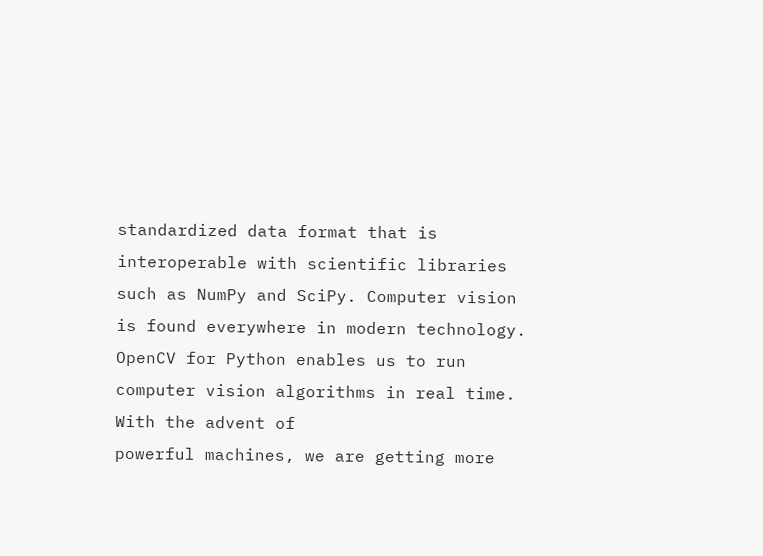standardized data format that is interoperable with scientific libraries such as NumPy and SciPy. Computer vision is found everywhere in modern technology. OpenCV for Python enables us to run computer vision algorithms in real time. With the advent of
powerful machines, we are getting more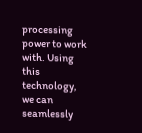processing power to work with. Using this technology, we can seamlessly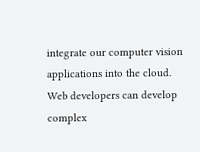integrate our computer vision applications into the cloud. Web developers can develop complex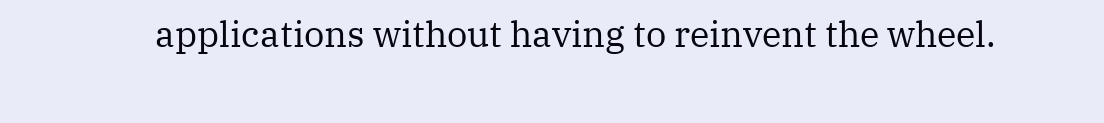applications without having to reinvent the wheel.